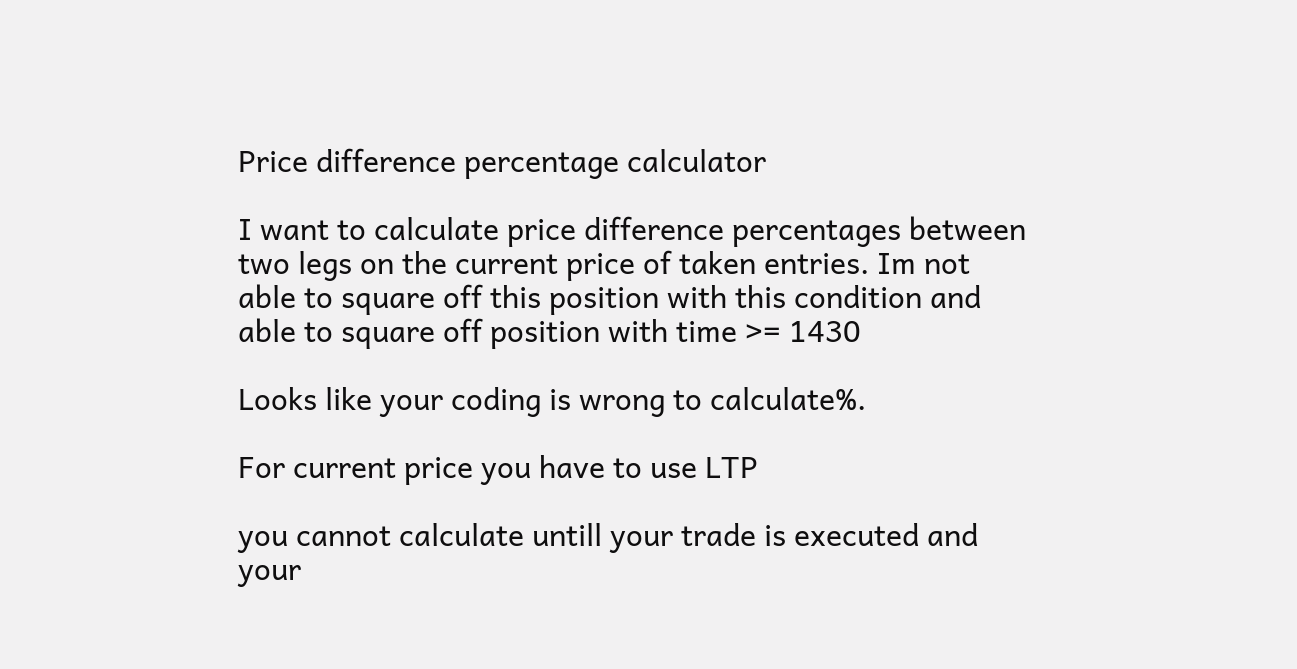Price difference percentage calculator

I want to calculate price difference percentages between two legs on the current price of taken entries. Im not able to square off this position with this condition and able to square off position with time >= 1430

Looks like your coding is wrong to calculate%.

For current price you have to use LTP

you cannot calculate untill your trade is executed and your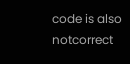code is also notcorrect